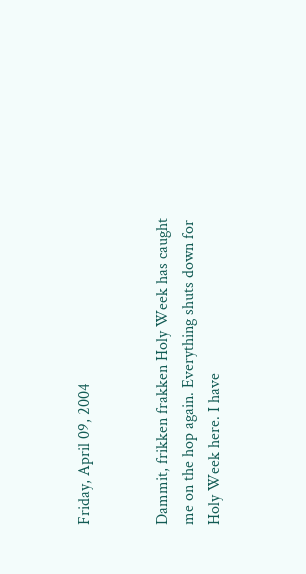Friday, April 09, 2004


Dammit, frikken frakken Holy Week has caught me on the hop again. Everything shuts down for Holy Week here. I have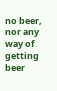no beer, nor any way of getting beer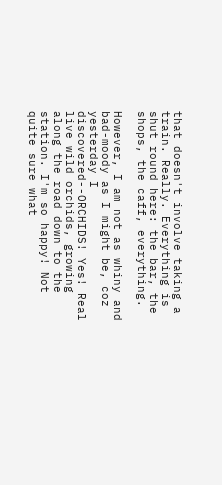that doesn't involve taking a train. Really. Everything is shut round here: the bar, the shops, the caff, everything.

However, I am not as whiny and bad-moody as I might be, coz yesterday I discovered--ORCHIDS! Yes! Real live wild orchids, growing along the road down to the station. I'm so happy! Not quite sure what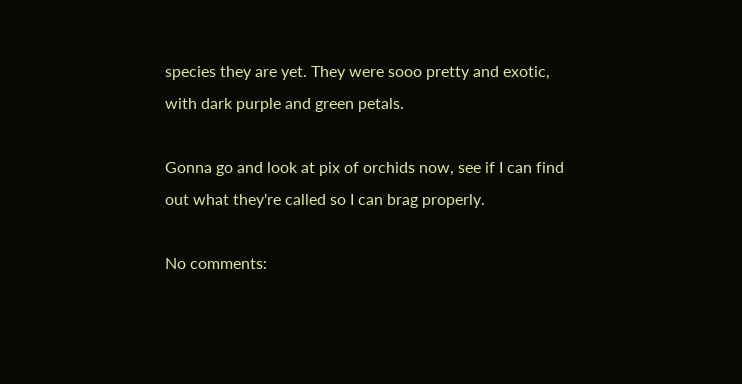species they are yet. They were sooo pretty and exotic, with dark purple and green petals.

Gonna go and look at pix of orchids now, see if I can find out what they're called so I can brag properly.

No comments: